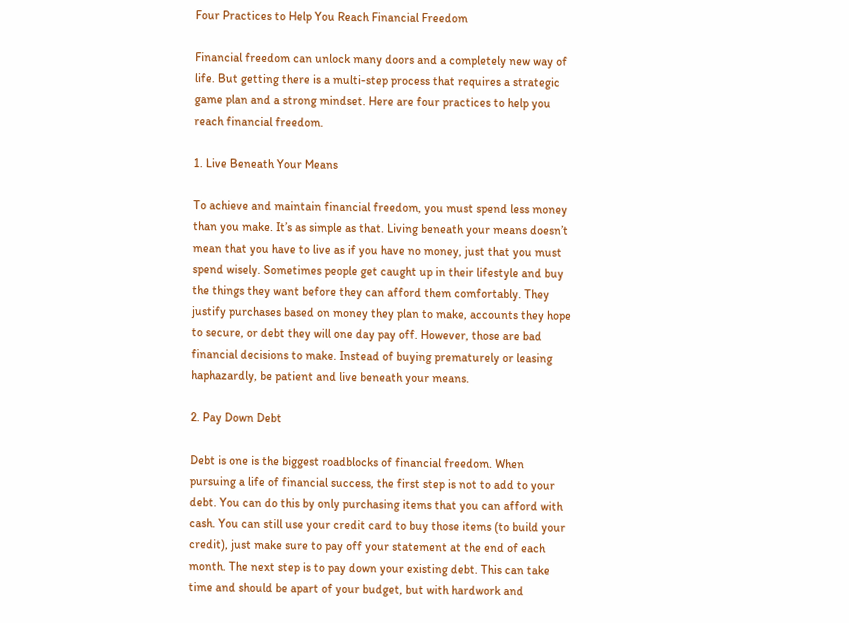Four Practices to Help You Reach Financial Freedom

Financial freedom can unlock many doors and a completely new way of life. But getting there is a multi-step process that requires a strategic game plan and a strong mindset. Here are four practices to help you reach financial freedom.

1. Live Beneath Your Means

To achieve and maintain financial freedom, you must spend less money than you make. It’s as simple as that. Living beneath your means doesn’t mean that you have to live as if you have no money, just that you must spend wisely. Sometimes people get caught up in their lifestyle and buy the things they want before they can afford them comfortably. They justify purchases based on money they plan to make, accounts they hope to secure, or debt they will one day pay off. However, those are bad financial decisions to make. Instead of buying prematurely or leasing haphazardly, be patient and live beneath your means.

2. Pay Down Debt

Debt is one is the biggest roadblocks of financial freedom. When pursuing a life of financial success, the first step is not to add to your debt. You can do this by only purchasing items that you can afford with cash. You can still use your credit card to buy those items (to build your credit), just make sure to pay off your statement at the end of each month. The next step is to pay down your existing debt. This can take time and should be apart of your budget, but with hardwork and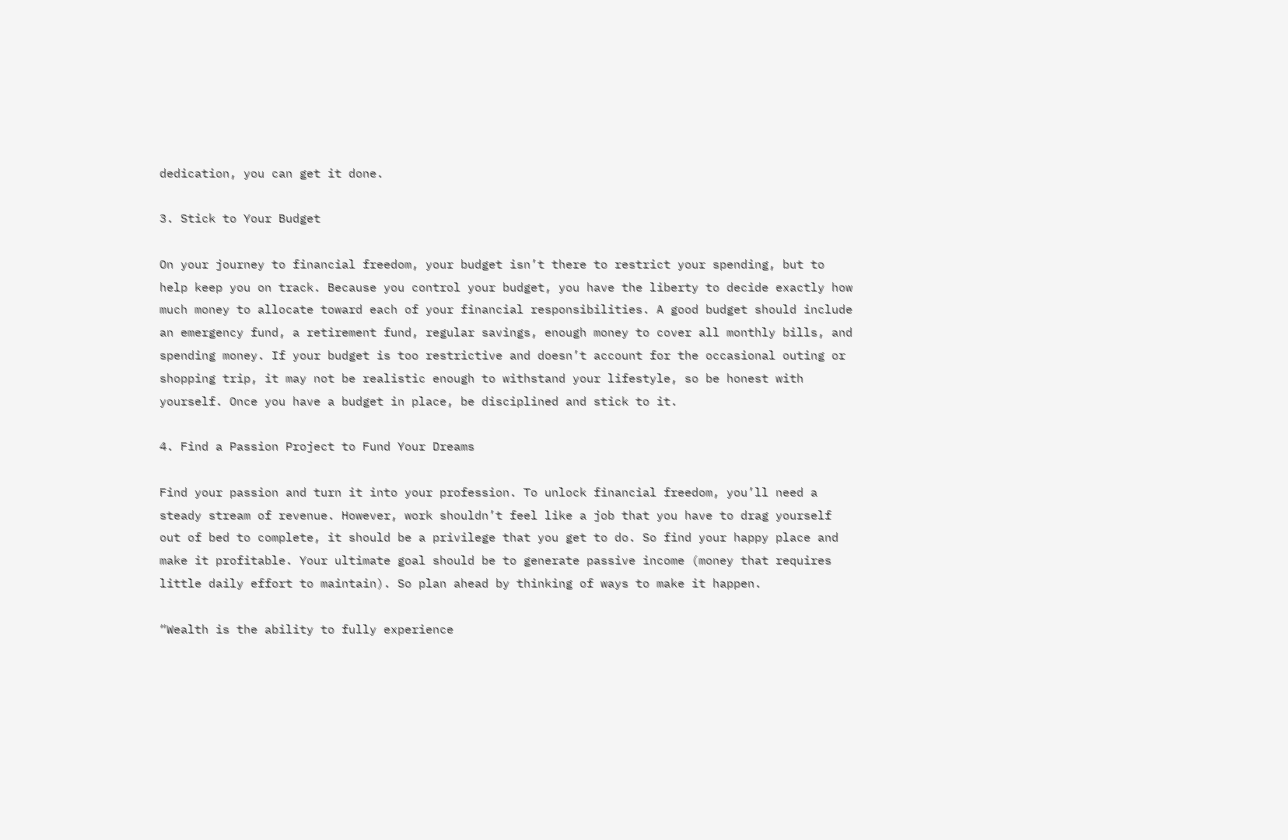dedication, you can get it done.

3. Stick to Your Budget

On your journey to financial freedom, your budget isn’t there to restrict your spending, but to help keep you on track. Because you control your budget, you have the liberty to decide exactly how much money to allocate toward each of your financial responsibilities. A good budget should include an emergency fund, a retirement fund, regular savings, enough money to cover all monthly bills, and spending money. If your budget is too restrictive and doesn’t account for the occasional outing or shopping trip, it may not be realistic enough to withstand your lifestyle, so be honest with yourself. Once you have a budget in place, be disciplined and stick to it.

4. Find a Passion Project to Fund Your Dreams

Find your passion and turn it into your profession. To unlock financial freedom, you’ll need a steady stream of revenue. However, work shouldn’t feel like a job that you have to drag yourself out of bed to complete, it should be a privilege that you get to do. So find your happy place and make it profitable. Your ultimate goal should be to generate passive income (money that requires little daily effort to maintain). So plan ahead by thinking of ways to make it happen.

“Wealth is the ability to fully experience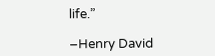life.”

–Henry David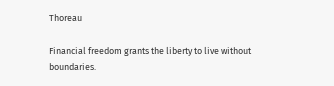Thoreau

Financial freedom grants the liberty to live without boundaries.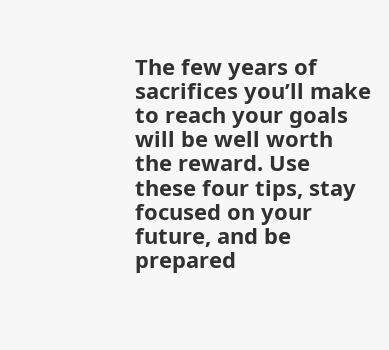The few years of sacrifices you’ll make to reach your goals will be well worth the reward. Use these four tips, stay focused on your future, and be prepared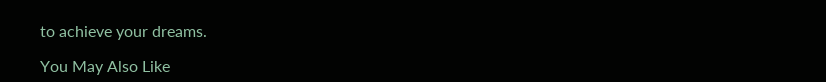to achieve your dreams.

You May Also Like